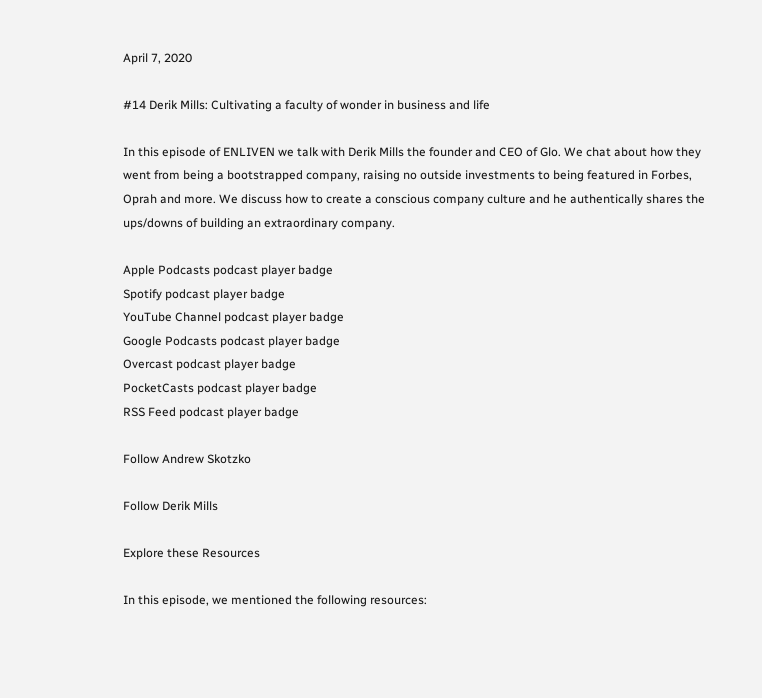April 7, 2020

#14 Derik Mills: Cultivating a faculty of wonder in business and life

In this episode of ENLIVEN we talk with Derik Mills the founder and CEO of Glo. We chat about how they went from being a bootstrapped company, raising no outside investments to being featured in Forbes, Oprah and more. We discuss how to create a conscious company culture and he authentically shares the ups/downs of building an extraordinary company.

Apple Podcasts podcast player badge
Spotify podcast player badge
YouTube Channel podcast player badge
Google Podcasts podcast player badge
Overcast podcast player badge
PocketCasts podcast player badge
RSS Feed podcast player badge

Follow Andrew Skotzko

Follow Derik Mills

Explore these Resources

In this episode, we mentioned the following resources: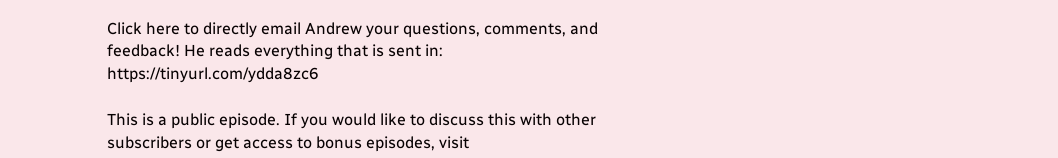Click here to directly email Andrew your questions, comments, and feedback! He reads everything that is sent in: https://tinyurl.com/ydda8zc6

This is a public episode. If you would like to discuss this with other subscribers or get access to bonus episodes, visit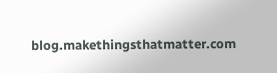blog.makethingsthatmatter.com